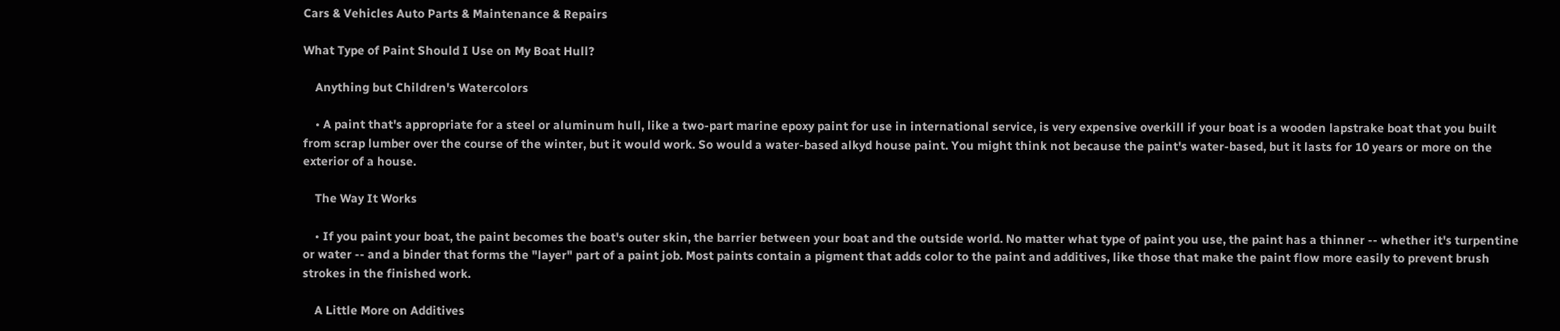Cars & Vehicles Auto Parts & Maintenance & Repairs

What Type of Paint Should I Use on My Boat Hull?

    Anything but Children's Watercolors

    • A paint that's appropriate for a steel or aluminum hull, like a two-part marine epoxy paint for use in international service, is very expensive overkill if your boat is a wooden lapstrake boat that you built from scrap lumber over the course of the winter, but it would work. So would a water-based alkyd house paint. You might think not because the paint's water-based, but it lasts for 10 years or more on the exterior of a house.

    The Way It Works

    • If you paint your boat, the paint becomes the boat's outer skin, the barrier between your boat and the outside world. No matter what type of paint you use, the paint has a thinner -- whether it's turpentine or water -- and a binder that forms the "layer" part of a paint job. Most paints contain a pigment that adds color to the paint and additives, like those that make the paint flow more easily to prevent brush strokes in the finished work.

    A Little More on Additives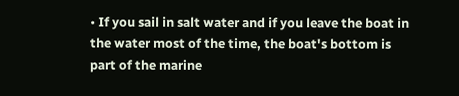• If you sail in salt water and if you leave the boat in the water most of the time, the boat's bottom is part of the marine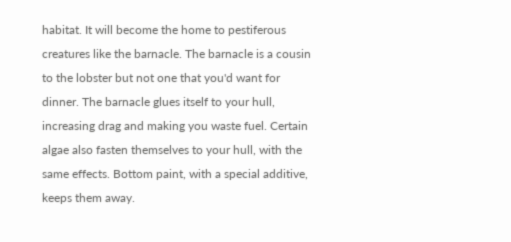habitat. It will become the home to pestiferous creatures like the barnacle. The barnacle is a cousin to the lobster but not one that you'd want for dinner. The barnacle glues itself to your hull, increasing drag and making you waste fuel. Certain algae also fasten themselves to your hull, with the same effects. Bottom paint, with a special additive, keeps them away.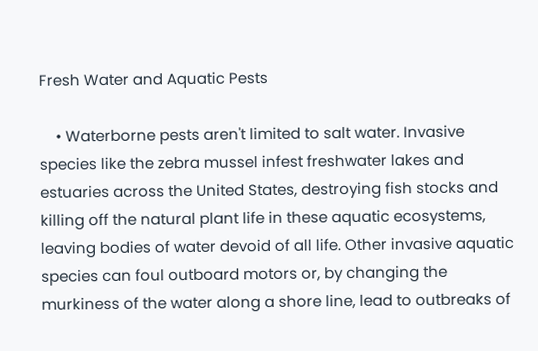Fresh Water and Aquatic Pests

    • Waterborne pests aren't limited to salt water. Invasive species like the zebra mussel infest freshwater lakes and estuaries across the United States, destroying fish stocks and killing off the natural plant life in these aquatic ecosystems, leaving bodies of water devoid of all life. Other invasive aquatic species can foul outboard motors or, by changing the murkiness of the water along a shore line, lead to outbreaks of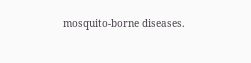mosquito-borne diseases.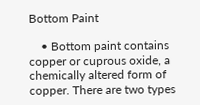Bottom Paint

    • Bottom paint contains copper or cuprous oxide, a chemically altered form of copper. There are two types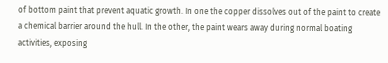of bottom paint that prevent aquatic growth. In one the copper dissolves out of the paint to create a chemical barrier around the hull. In the other, the paint wears away during normal boating activities, exposing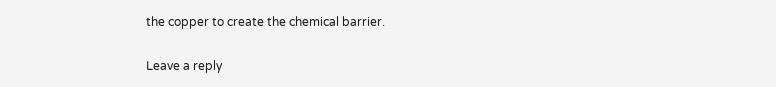the copper to create the chemical barrier.

Leave a reply